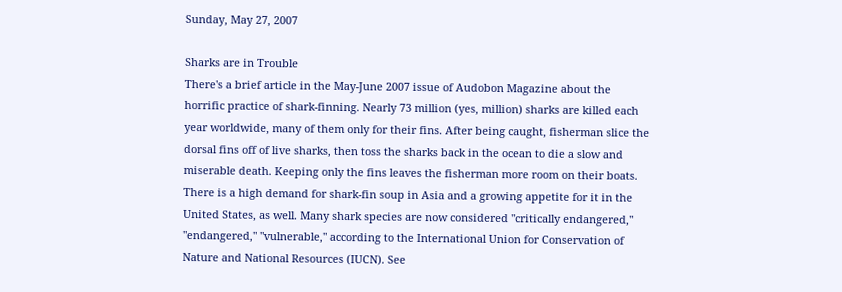Sunday, May 27, 2007

Sharks are in Trouble
There's a brief article in the May-June 2007 issue of Audobon Magazine about the horrific practice of shark-finning. Nearly 73 million (yes, million) sharks are killed each year worldwide, many of them only for their fins. After being caught, fisherman slice the dorsal fins off of live sharks, then toss the sharks back in the ocean to die a slow and miserable death. Keeping only the fins leaves the fisherman more room on their boats. There is a high demand for shark-fin soup in Asia and a growing appetite for it in the United States, as well. Many shark species are now considered "critically endangered," "endangered," "vulnerable," according to the International Union for Conservation of Nature and National Resources (IUCN). See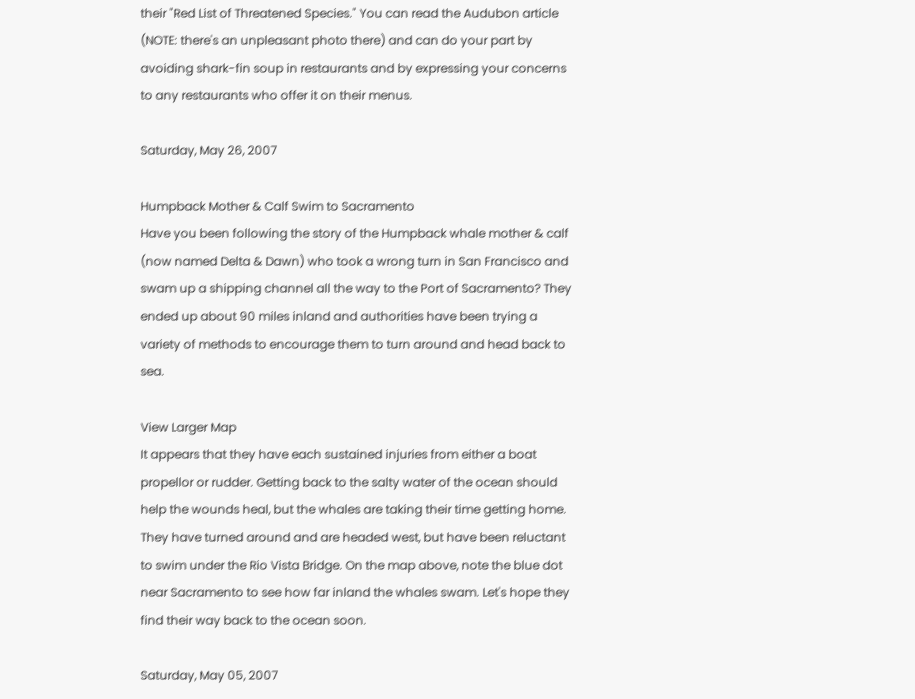their "Red List of Threatened Species." You can read the Audubon article (NOTE: there's an unpleasant photo there) and can do your part by avoiding shark-fin soup in restaurants and by expressing your concerns to any restaurants who offer it on their menus.

Saturday, May 26, 2007

Humpback Mother & Calf Swim to Sacramento
Have you been following the story of the Humpback whale mother & calf (now named Delta & Dawn) who took a wrong turn in San Francisco and swam up a shipping channel all the way to the Port of Sacramento? They ended up about 90 miles inland and authorities have been trying a variety of methods to encourage them to turn around and head back to sea.

View Larger Map
It appears that they have each sustained injuries from either a boat propellor or rudder. Getting back to the salty water of the ocean should help the wounds heal, but the whales are taking their time getting home. They have turned around and are headed west, but have been reluctant to swim under the Rio Vista Bridge. On the map above, note the blue dot near Sacramento to see how far inland the whales swam. Let's hope they find their way back to the ocean soon.

Saturday, May 05, 2007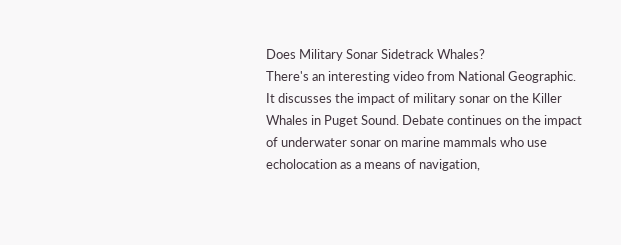Does Military Sonar Sidetrack Whales?
There's an interesting video from National Geographic. It discusses the impact of military sonar on the Killer Whales in Puget Sound. Debate continues on the impact of underwater sonar on marine mammals who use echolocation as a means of navigation,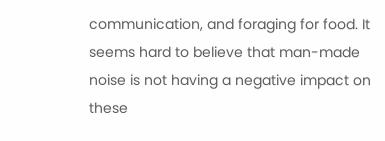communication, and foraging for food. It seems hard to believe that man-made noise is not having a negative impact on these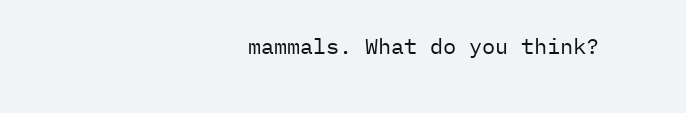mammals. What do you think?